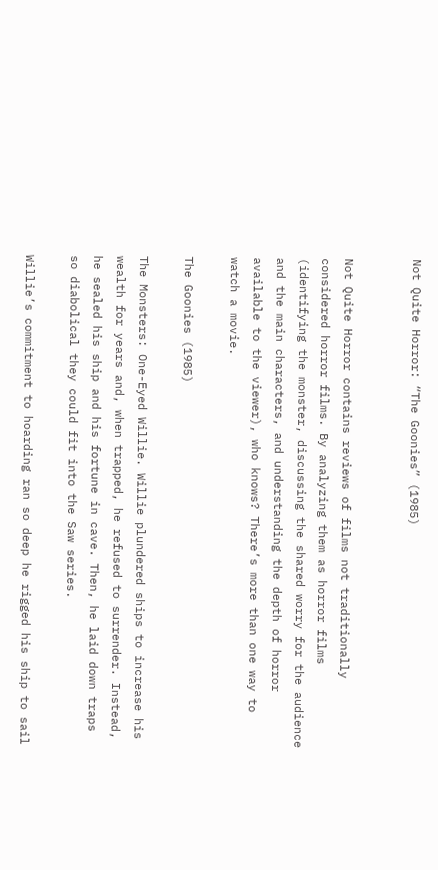Not Quite Horror: “The Goonies” (1985)


Not Quite Horror contains reviews of films not traditionally considered horror films. By analyzing them as horror films (identifying the monster, discussing the shared worry for the audience and the main characters, and understanding the depth of horror available to the viewer), who knows? There’s more than one way to watch a movie.

The Goonies (1985)

The Monsters: One-Eyed Willie. Willie plundered ships to increase his wealth for years and, when trapped, he refused to surrender. Instead, he sealed his ship and his fortune in cave. Then, he laid down traps so diabolical they could fit into the Saw series.

Willie’s commitment to hoarding ran so deep he rigged his ship to sail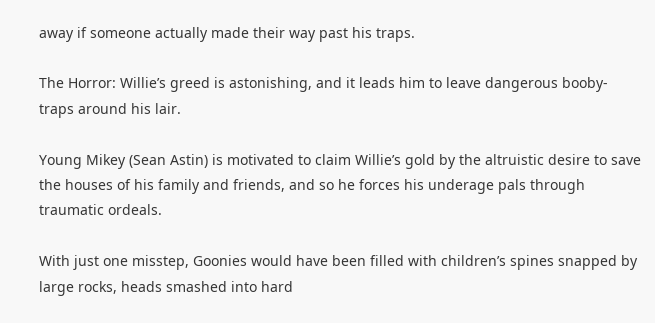away if someone actually made their way past his traps.

The Horror: Willie’s greed is astonishing, and it leads him to leave dangerous booby-traps around his lair.

Young Mikey (Sean Astin) is motivated to claim Willie’s gold by the altruistic desire to save the houses of his family and friends, and so he forces his underage pals through traumatic ordeals.

With just one misstep, Goonies would have been filled with children’s spines snapped by large rocks, heads smashed into hard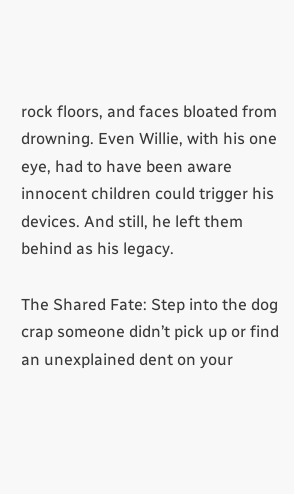rock floors, and faces bloated from drowning. Even Willie, with his one eye, had to have been aware innocent children could trigger his devices. And still, he left them behind as his legacy.

The Shared Fate: Step into the dog crap someone didn’t pick up or find an unexplained dent on your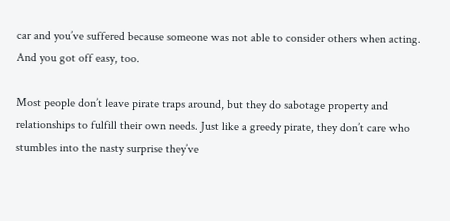car and you’ve suffered because someone was not able to consider others when acting. And you got off easy, too.

Most people don’t leave pirate traps around, but they do sabotage property and relationships to fulfill their own needs. Just like a greedy pirate, they don’t care who stumbles into the nasty surprise they’ve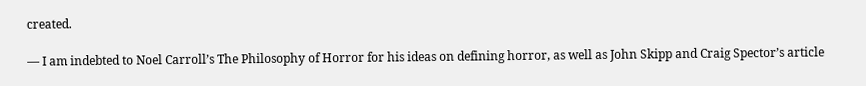created.

— I am indebted to Noel Carroll’s The Philosophy of Horror for his ideas on defining horror, as well as John Skipp and Craig Spector’s article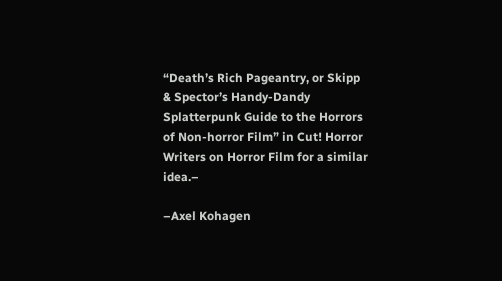“Death’s Rich Pageantry, or Skipp & Spector’s Handy-Dandy Splatterpunk Guide to the Horrors of Non-horror Film” in Cut! Horror Writers on Horror Film for a similar idea.–

–Axel Kohagen